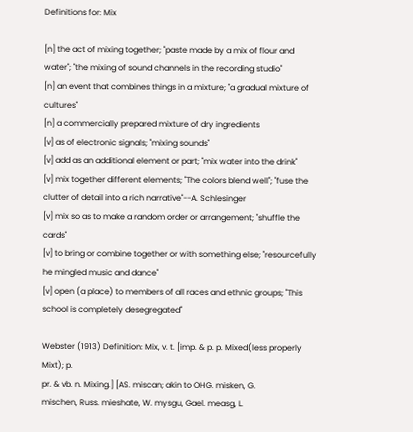Definitions for: Mix

[n] the act of mixing together; "paste made by a mix of flour and water"; "the mixing of sound channels in the recording studio"
[n] an event that combines things in a mixture; "a gradual mixture of cultures"
[n] a commercially prepared mixture of dry ingredients
[v] as of electronic signals; "mixing sounds"
[v] add as an additional element or part; "mix water into the drink"
[v] mix together different elements; "The colors blend well"; "fuse the clutter of detail into a rich narrative"--A. Schlesinger
[v] mix so as to make a random order or arrangement; "shuffle the cards"
[v] to bring or combine together or with something else; "resourcefully he mingled music and dance"
[v] open (a place) to members of all races and ethnic groups; "This school is completely desegregated"

Webster (1913) Definition: Mix, v. t. [imp. & p. p. Mixed(less properly Mixt); p.
pr. & vb. n. Mixing.] [AS. miscan; akin to OHG. misken, G.
mischen, Russ. mieshate, W. mysgu, Gael. measg, L.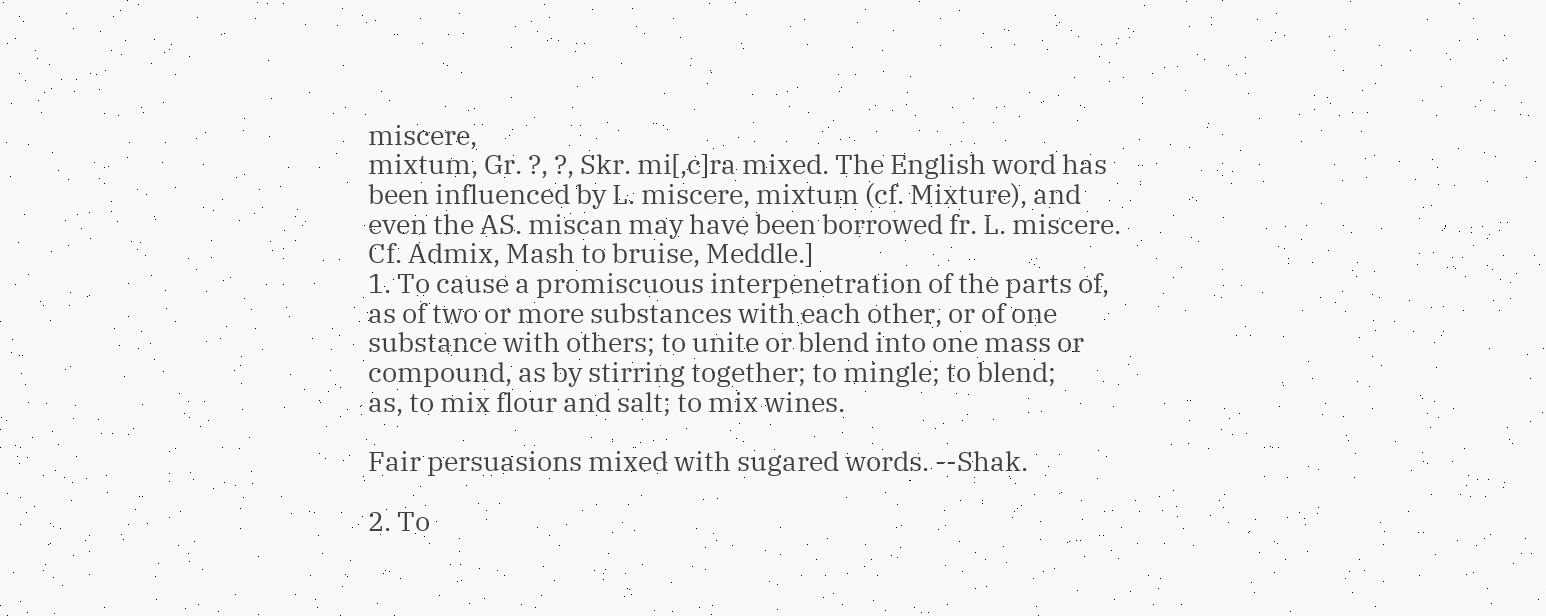miscere,
mixtum, Gr. ?, ?, Skr. mi[,c]ra mixed. The English word has
been influenced by L. miscere, mixtum (cf. Mixture), and
even the AS. miscan may have been borrowed fr. L. miscere.
Cf. Admix, Mash to bruise, Meddle.]
1. To cause a promiscuous interpenetration of the parts of,
as of two or more substances with each other, or of one
substance with others; to unite or blend into one mass or
compound, as by stirring together; to mingle; to blend;
as, to mix flour and salt; to mix wines.

Fair persuasions mixed with sugared words. --Shak.

2. To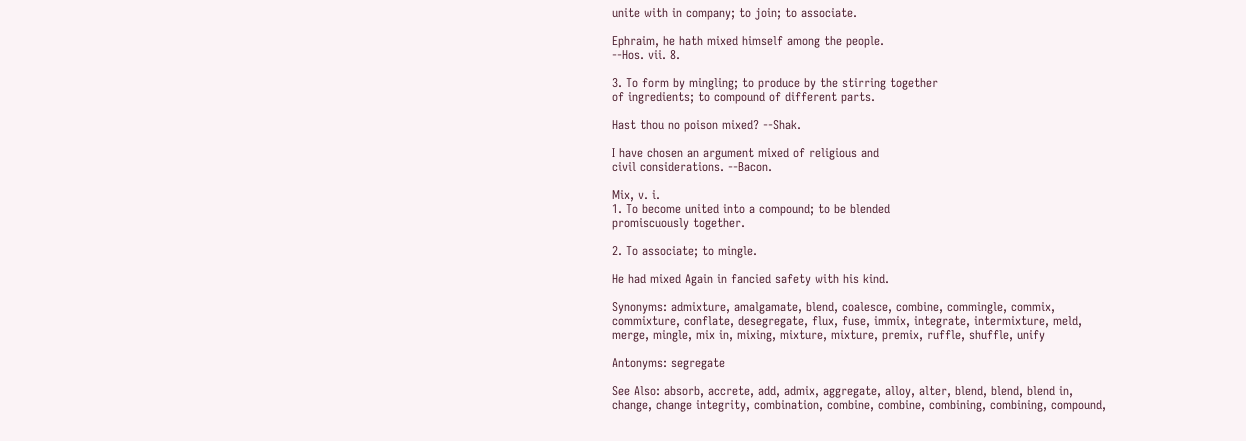unite with in company; to join; to associate.

Ephraim, he hath mixed himself among the people.
--Hos. vii. 8.

3. To form by mingling; to produce by the stirring together
of ingredients; to compound of different parts.

Hast thou no poison mixed? --Shak.

I have chosen an argument mixed of religious and
civil considerations. --Bacon.

Mix, v. i.
1. To become united into a compound; to be blended
promiscuously together.

2. To associate; to mingle.

He had mixed Again in fancied safety with his kind.

Synonyms: admixture, amalgamate, blend, coalesce, combine, commingle, commix, commixture, conflate, desegregate, flux, fuse, immix, integrate, intermixture, meld, merge, mingle, mix in, mixing, mixture, mixture, premix, ruffle, shuffle, unify

Antonyms: segregate

See Also: absorb, accrete, add, admix, aggregate, alloy, alter, blend, blend, blend in, change, change integrity, combination, combine, combine, combining, combining, compound,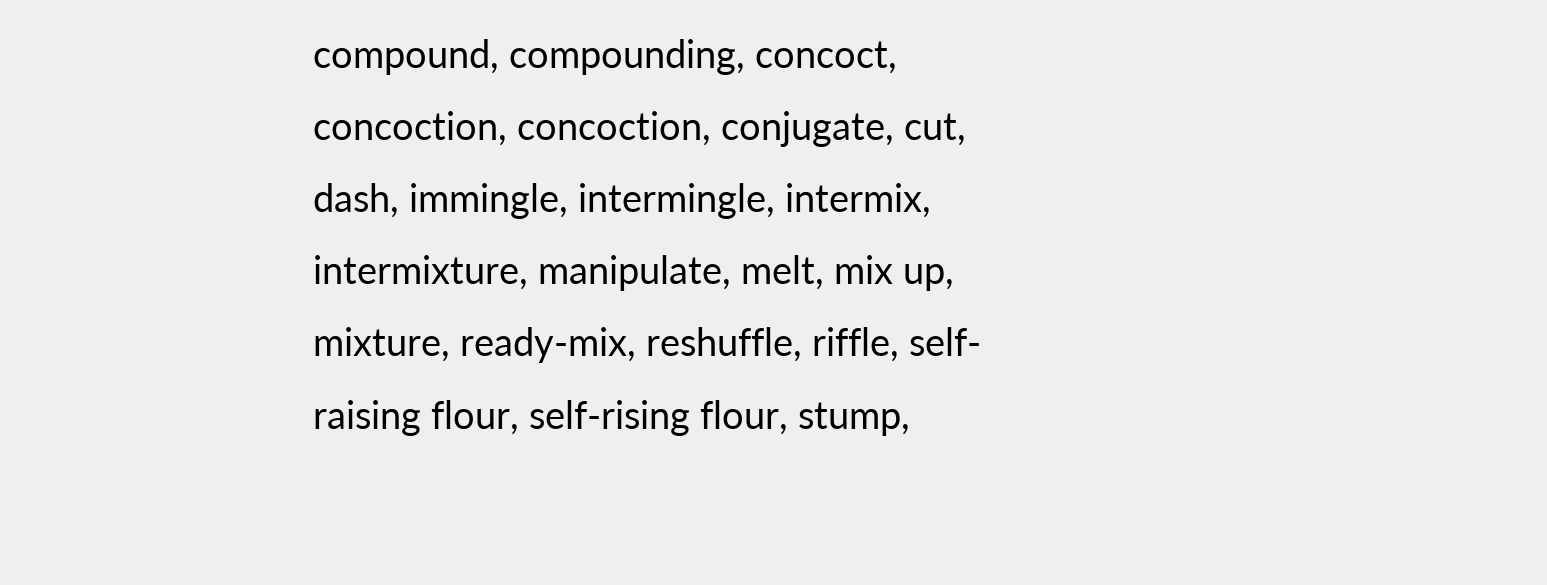compound, compounding, concoct, concoction, concoction, conjugate, cut, dash, immingle, intermingle, intermix, intermixture, manipulate, melt, mix up, mixture, ready-mix, reshuffle, riffle, self-raising flour, self-rising flour, stump,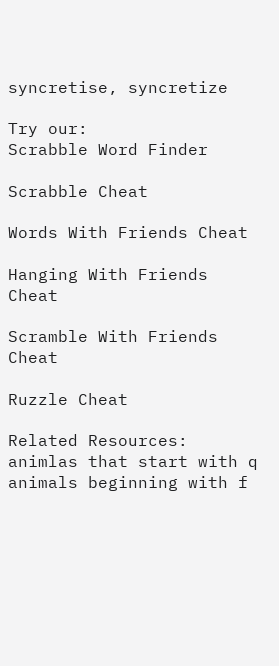syncretise, syncretize

Try our:
Scrabble Word Finder

Scrabble Cheat

Words With Friends Cheat

Hanging With Friends Cheat

Scramble With Friends Cheat

Ruzzle Cheat

Related Resources:
animlas that start with q
animals beginning with f